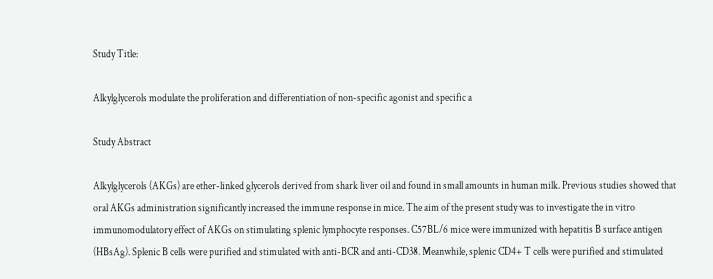Study Title:

Alkylglycerols modulate the proliferation and differentiation of non-specific agonist and specific a

Study Abstract

Alkylglycerols (AKGs) are ether-linked glycerols derived from shark liver oil and found in small amounts in human milk. Previous studies showed that oral AKGs administration significantly increased the immune response in mice. The aim of the present study was to investigate the in vitro immunomodulatory effect of AKGs on stimulating splenic lymphocyte responses. C57BL/6 mice were immunized with hepatitis B surface antigen (HBsAg). Splenic B cells were purified and stimulated with anti-BCR and anti-CD38. Meanwhile, splenic CD4+ T cells were purified and stimulated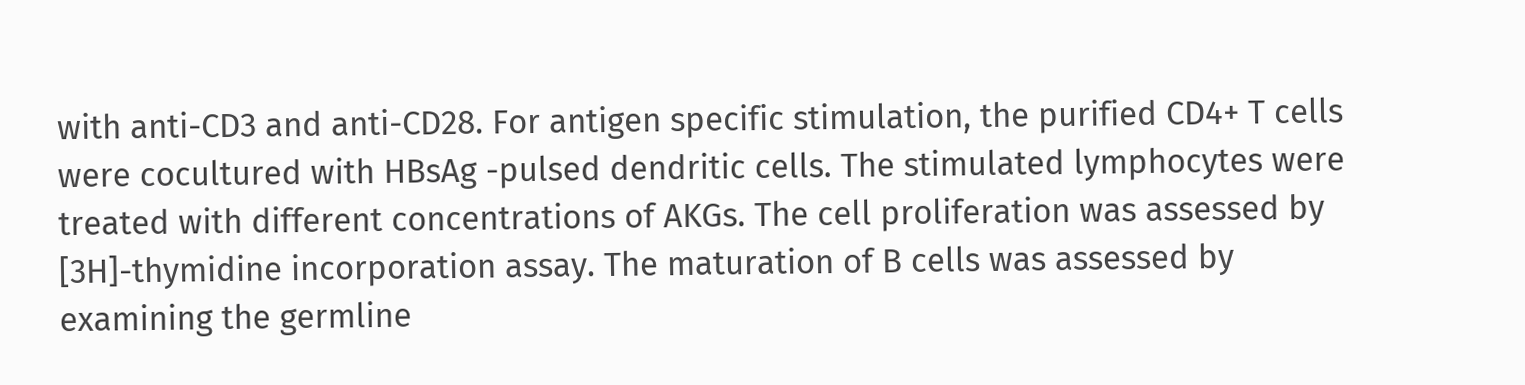with anti-CD3 and anti-CD28. For antigen specific stimulation, the purified CD4+ T cells were cocultured with HBsAg -pulsed dendritic cells. The stimulated lymphocytes were treated with different concentrations of AKGs. The cell proliferation was assessed by [3H]-thymidine incorporation assay. The maturation of B cells was assessed by examining the germline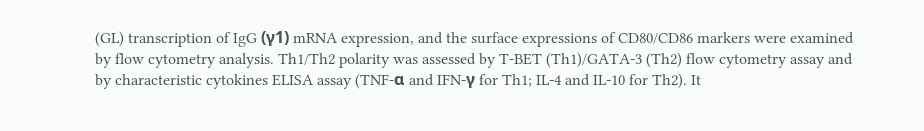(GL) transcription of IgG (γ1) mRNA expression, and the surface expressions of CD80/CD86 markers were examined by flow cytometry analysis. Th1/Th2 polarity was assessed by T-BET (Th1)/GATA-3 (Th2) flow cytometry assay and by characteristic cytokines ELISA assay (TNF-α and IFN-γ for Th1; IL-4 and IL-10 for Th2). It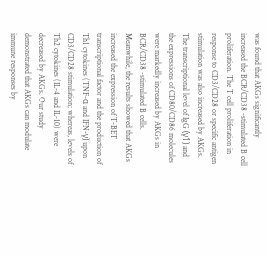was found that AKGs significantly increased the BCR/CD38 -stimulated B cell proliferation. The T cell proliferation in response to CD3/CD28 or specific antigen stimulation was also increased by AKGs. The transcriptional level of IgG (γ1) and the expressions of CD80/CD86 molecules were markedly increased by AKGs in BCR/CD38 -stimulated B cells. Meanwhile, the results showed that AKGs increased the expression of T-BET transcriptional factor and the production of Th1 cytokines (TNF-α and IFN-γ) upon CD3/CD28 stimulation; whereas, levels of Th2 cytokines (IL-4 and IL-10) were decreased by AKGs. Our study demonstrated that AKGs can modulate immune responses by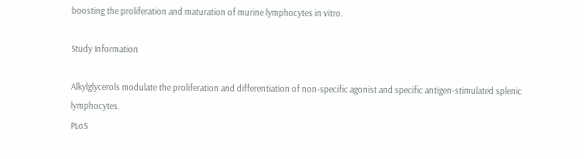boosting the proliferation and maturation of murine lymphocytes in vitro.

Study Information

Alkylglycerols modulate the proliferation and differentiation of non-specific agonist and specific antigen-stimulated splenic lymphocytes.
PLoS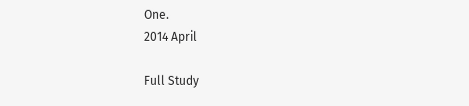One.
2014 April

Full Study